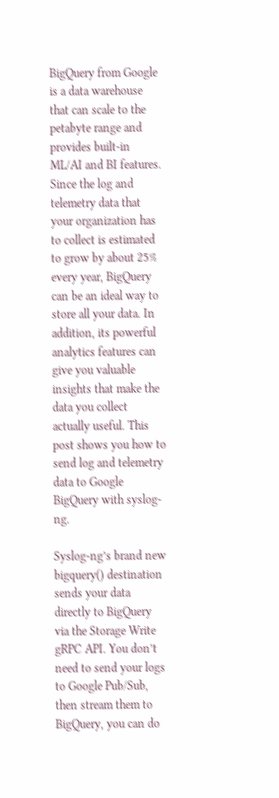BigQuery from Google is a data warehouse that can scale to the petabyte range and provides built-in ML/AI and BI features. Since the log and telemetry data that your organization has to collect is estimated to grow by about 25% every year, BigQuery can be an ideal way to store all your data. In addition, its powerful analytics features can give you valuable insights that make the data you collect actually useful. This post shows you how to send log and telemetry data to Google BigQuery with syslog-ng.

Syslog-ng’s brand new bigquery() destination sends your data directly to BigQuery via the Storage Write gRPC API. You don’t need to send your logs to Google Pub/Sub, then stream them to BigQuery, you can do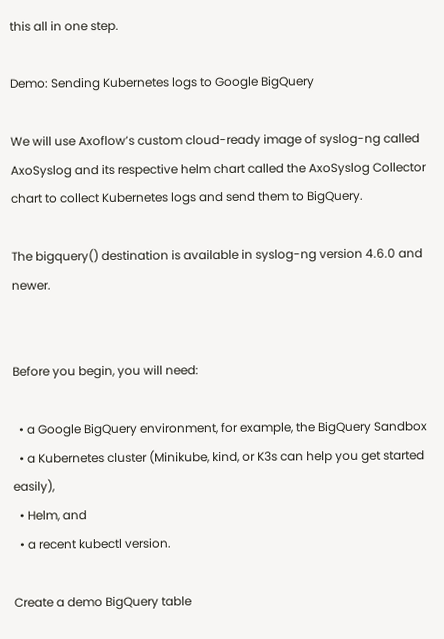this all in one step.

Demo: Sending Kubernetes logs to Google BigQuery

We will use Axoflow’s custom cloud-ready image of syslog-ng called AxoSyslog and its respective helm chart called the AxoSyslog Collector chart to collect Kubernetes logs and send them to BigQuery.

The bigquery() destination is available in syslog-ng version 4.6.0 and newer.


Before you begin, you will need:

  • a Google BigQuery environment, for example, the BigQuery Sandbox
  • a Kubernetes cluster (Minikube, kind, or K3s can help you get started easily),
  • Helm, and
  • a recent kubectl version.

Create a demo BigQuery table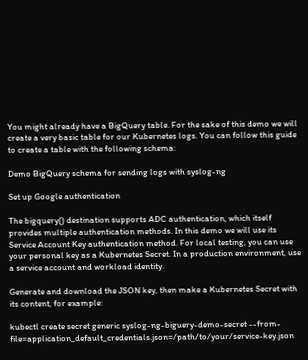You might already have a BigQuery table. For the sake of this demo we will create a very basic table for our Kubernetes logs. You can follow this guide to create a table with the following schema:

Demo BigQuery schema for sending logs with syslog-ng

Set up Google authentication

The bigquery() destination supports ADC authentication, which itself provides multiple authentication methods. In this demo we will use its Service Account Key authentication method. For local testing, you can use your personal key as a Kubernetes Secret. In a production environment, use a service account and workload identity.

Generate and download the JSON key, then make a Kubernetes Secret with its content, for example:

kubectl create secret generic syslog-ng-biguery-demo-secret --from-file=application_default_credentials.json=/path/to/your/service-key.json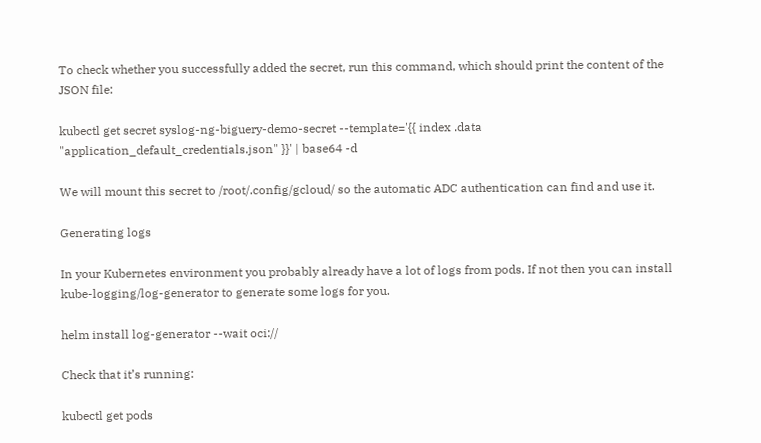To check whether you successfully added the secret, run this command, which should print the content of the JSON file:

kubectl get secret syslog-ng-biguery-demo-secret --template='{{ index .data "application_default_credentials.json" }}' | base64 -d

We will mount this secret to /root/.config/gcloud/ so the automatic ADC authentication can find and use it.

Generating logs

In your Kubernetes environment you probably already have a lot of logs from pods. If not then you can install kube-logging/log-generator to generate some logs for you.

helm install log-generator --wait oci://

Check that it’s running:

kubectl get pods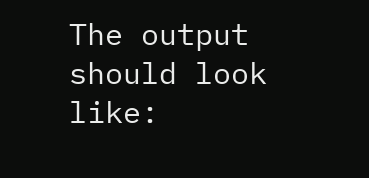The output should look like: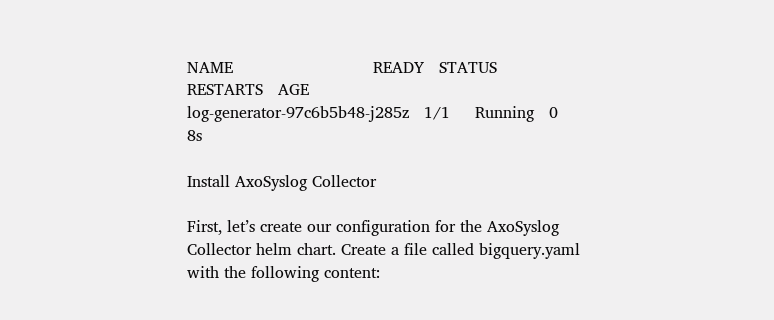NAME                            READY   STATUS    RESTARTS   AGE
log-generator-97c6b5b48-j285z   1/1     Running   0          8s

Install AxoSyslog Collector

First, let’s create our configuration for the AxoSyslog Collector helm chart. Create a file called bigquery.yaml with the following content: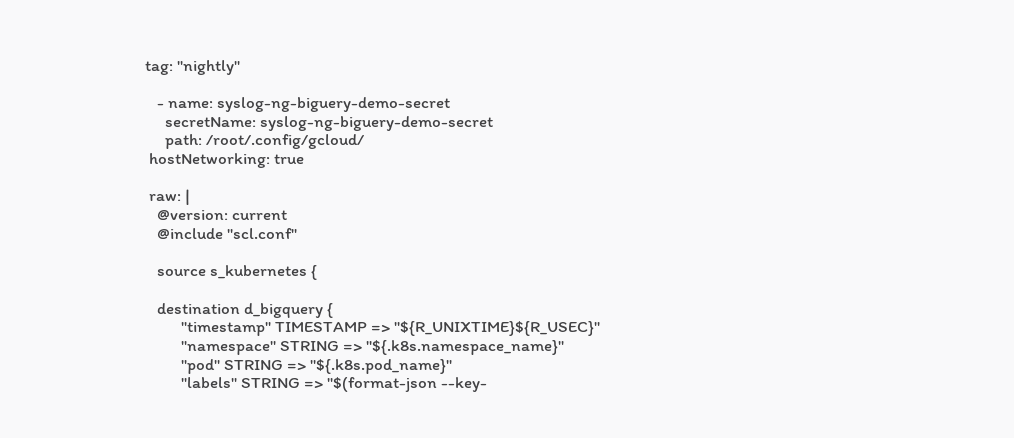tag: "nightly"

   - name: syslog-ng-biguery-demo-secret
     secretName: syslog-ng-biguery-demo-secret
     path: /root/.config/gcloud/
 hostNetworking: true

 raw: |
   @version: current
   @include "scl.conf"

   source s_kubernetes {

   destination d_bigquery {
         "timestamp" TIMESTAMP => "${R_UNIXTIME}${R_USEC}"
         "namespace" STRING => "${.k8s.namespace_name}"
         "pod" STRING => "${.k8s.pod_name}"
         "labels" STRING => "$(format-json --key-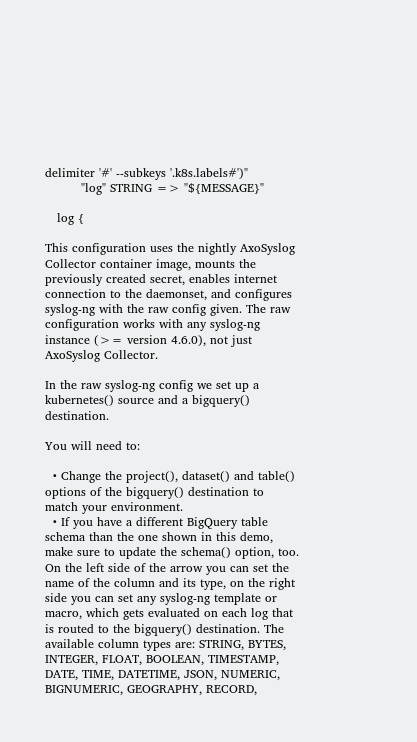delimiter '#' --subkeys '.k8s.labels#')"
         "log" STRING => "${MESSAGE}"

   log {

This configuration uses the nightly AxoSyslog Collector container image, mounts the previously created secret, enables internet connection to the daemonset, and configures syslog-ng with the raw config given. The raw configuration works with any syslog-ng instance (>= version 4.6.0), not just AxoSyslog Collector.

In the raw syslog-ng config we set up a kubernetes() source and a bigquery() destination.

You will need to:

  • Change the project(), dataset() and table() options of the bigquery() destination to match your environment.
  • If you have a different BigQuery table schema than the one shown in this demo, make sure to update the schema() option, too. On the left side of the arrow you can set the name of the column and its type, on the right side you can set any syslog-ng template or macro, which gets evaluated on each log that is routed to the bigquery() destination. The available column types are: STRING, BYTES, INTEGER, FLOAT, BOOLEAN, TIMESTAMP, DATE, TIME, DATETIME, JSON, NUMERIC, BIGNUMERIC, GEOGRAPHY, RECORD,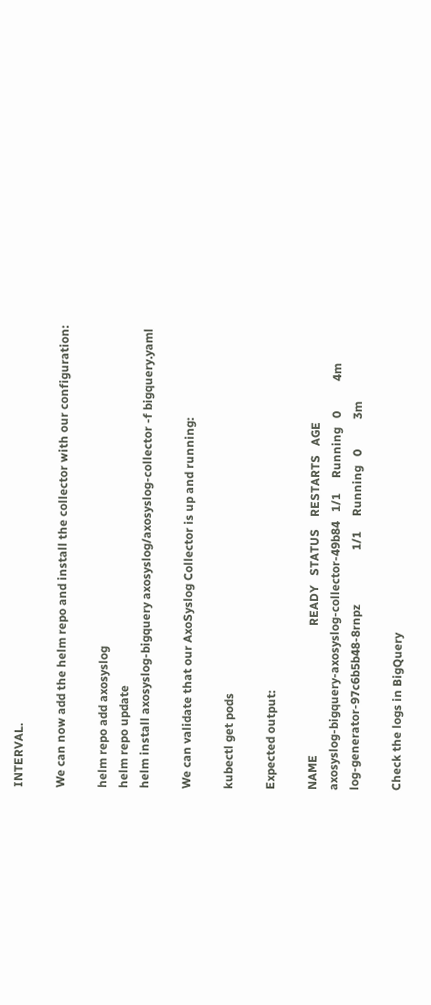INTERVAL.

We can now add the helm repo and install the collector with our configuration:

helm repo add axosyslog
helm repo update
helm install axosyslog-bigquery axosyslog/axosyslog-collector -f bigquery.yaml

We can validate that our AxoSyslog Collector is up and running:

kubectl get pods

Expected output:

NAME                                           READY   STATUS    RESTARTS   AGE
axosyslog-bigquery-axosyslog-collector-49b84   1/1     Running   0          4m
log-generator-97c6b5b48-8rnpz                  1/1     Running   0          3m

Check the logs in BigQuery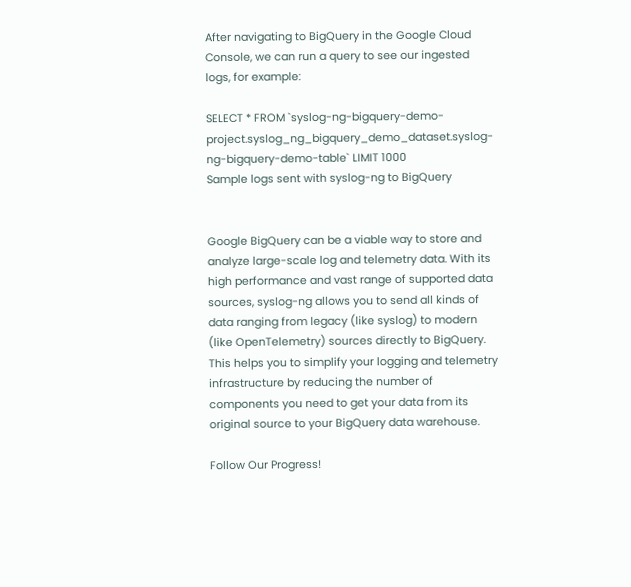After navigating to BigQuery in the Google Cloud Console, we can run a query to see our ingested logs, for example:

SELECT * FROM `syslog-ng-bigquery-demo-project.syslog_ng_bigquery_demo_dataset.syslog-ng-bigquery-demo-table` LIMIT 1000
Sample logs sent with syslog-ng to BigQuery


Google BigQuery can be a viable way to store and analyze large-scale log and telemetry data. With its high performance and vast range of supported data sources, syslog-ng allows you to send all kinds of data ranging from legacy (like syslog) to modern (like OpenTelemetry) sources directly to BigQuery. This helps you to simplify your logging and telemetry infrastructure by reducing the number of components you need to get your data from its original source to your BigQuery data warehouse.

Follow Our Progress!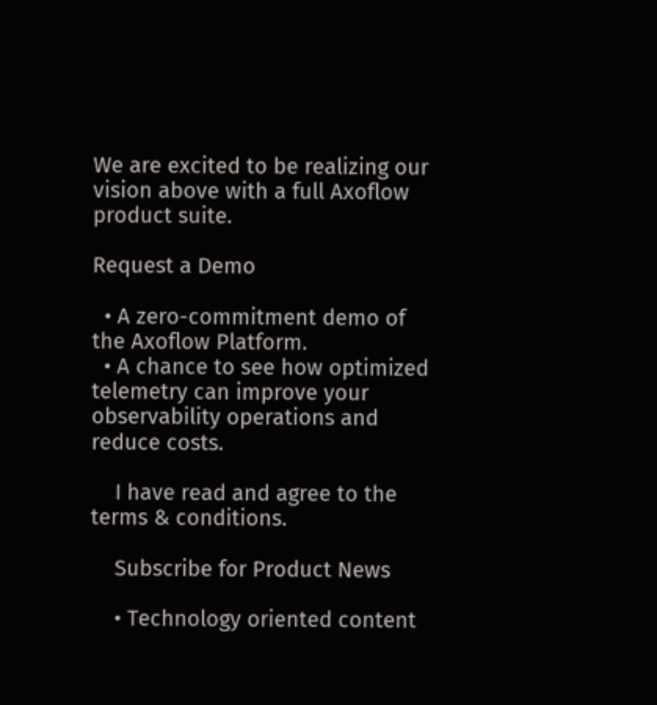We are excited to be realizing our vision above with a full Axoflow product suite.

Request a Demo

  • A zero-commitment demo of the Axoflow Platform.
  • A chance to see how optimized telemetry can improve your observability operations and reduce costs.

    I have read and agree to the terms & conditions.

    Subscribe for Product News

    • Technology oriented content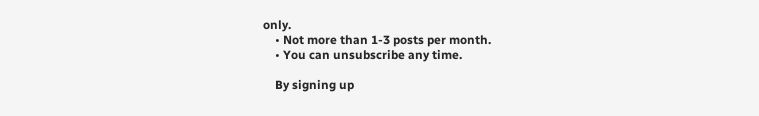only.
    • Not more than 1-3 posts per month.
    • You can unsubscribe any time.

    By signing up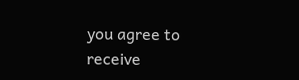you agree to receive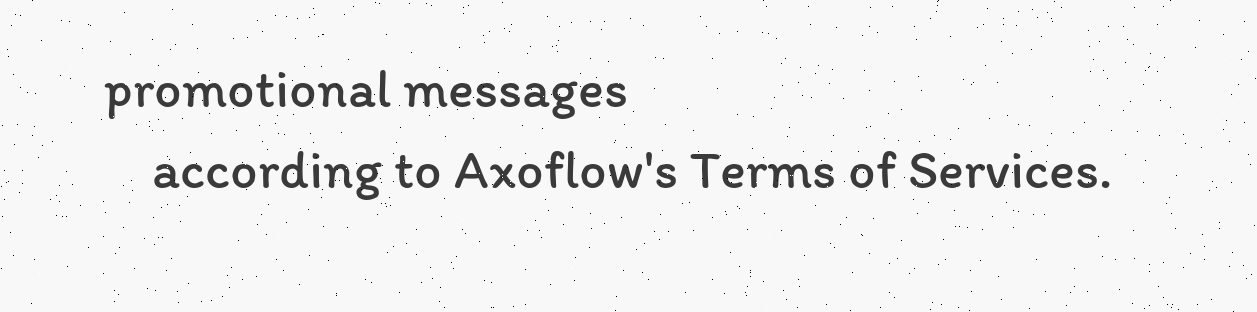promotional messages
    according to Axoflow's Terms of Services.